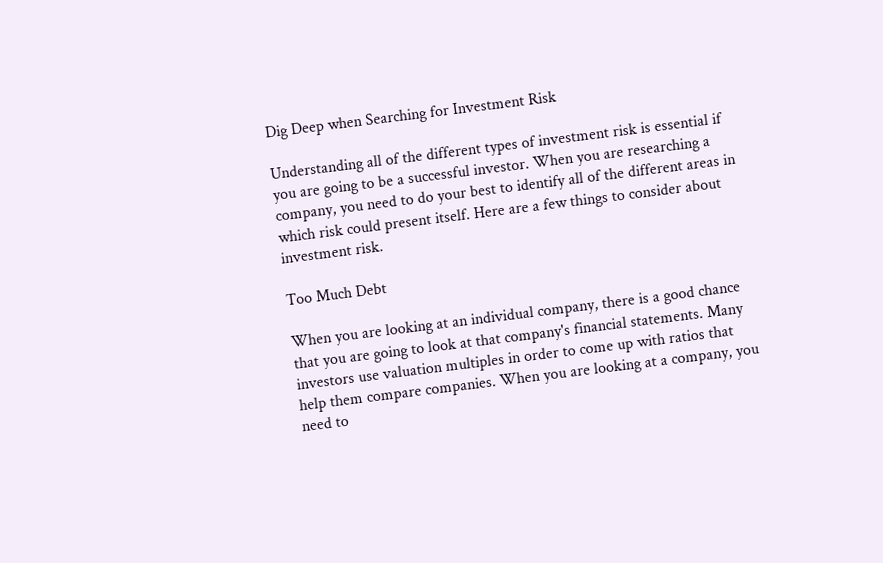Dig Deep when Searching for Investment Risk

Understanding all of the different types of investment risk is essential if you are going to be a successful investor. When you are researching a company, you need to do your best to identify all of the different areas in which risk could present itself. Here are a few things to consider about investment risk.

Too Much Debt

When you are looking at an individual company, there is a good chance that you are going to look at that company's financial statements. Many investors use valuation multiples in order to come up with ratios that help them compare companies. When you are looking at a company, you need to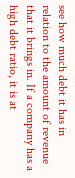see how much debt it has in relation to the amount of revenue that it brings in. If a company has a high debt ratio, it is at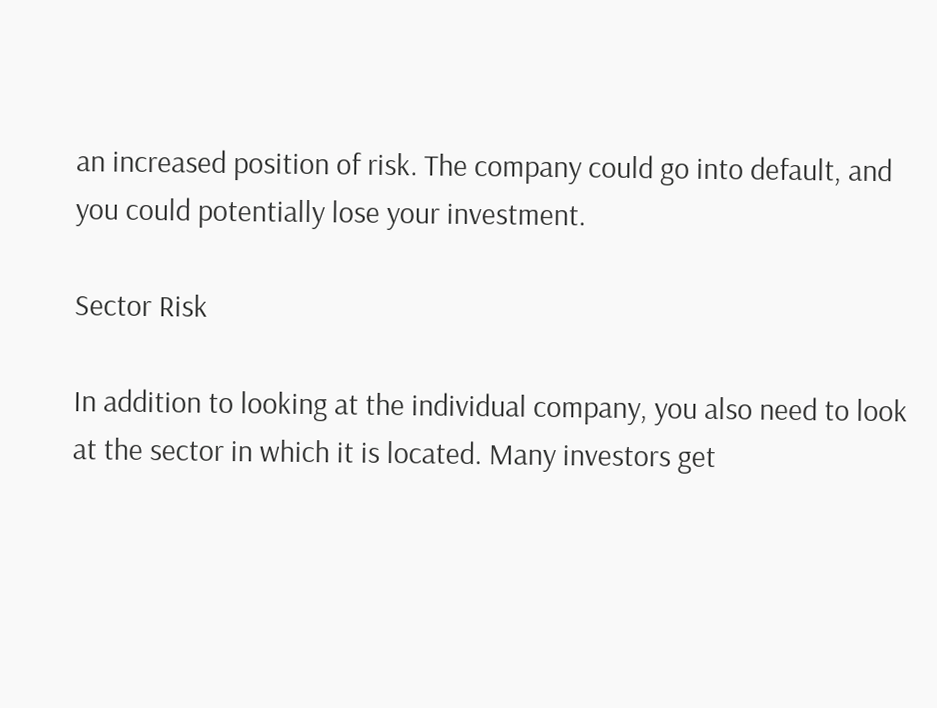an increased position of risk. The company could go into default, and you could potentially lose your investment.

Sector Risk

In addition to looking at the individual company, you also need to look at the sector in which it is located. Many investors get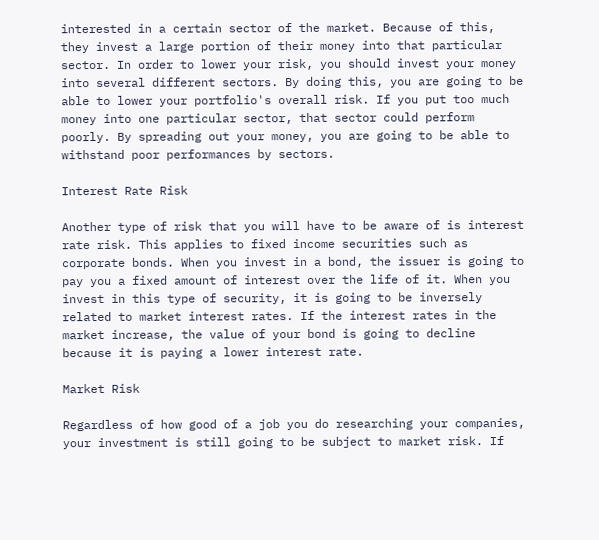interested in a certain sector of the market. Because of this, they invest a large portion of their money into that particular sector. In order to lower your risk, you should invest your money into several different sectors. By doing this, you are going to be able to lower your portfolio's overall risk. If you put too much money into one particular sector, that sector could perform poorly. By spreading out your money, you are going to be able to withstand poor performances by sectors.

Interest Rate Risk

Another type of risk that you will have to be aware of is interest rate risk. This applies to fixed income securities such as corporate bonds. When you invest in a bond, the issuer is going to pay you a fixed amount of interest over the life of it. When you invest in this type of security, it is going to be inversely related to market interest rates. If the interest rates in the market increase, the value of your bond is going to decline because it is paying a lower interest rate.

Market Risk

Regardless of how good of a job you do researching your companies, your investment is still going to be subject to market risk. If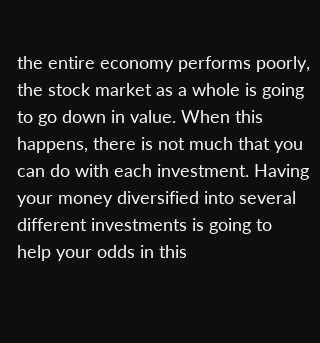the entire economy performs poorly, the stock market as a whole is going to go down in value. When this happens, there is not much that you can do with each investment. Having your money diversified into several different investments is going to help your odds in this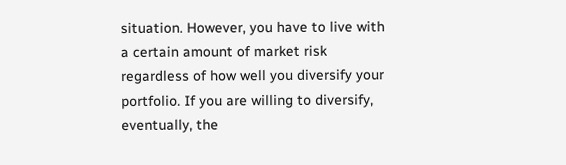situation. However, you have to live with a certain amount of market risk regardless of how well you diversify your portfolio. If you are willing to diversify, eventually, the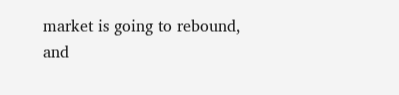market is going to rebound, and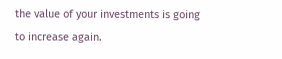the value of your investments is going to increase again.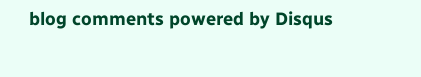blog comments powered by Disqus